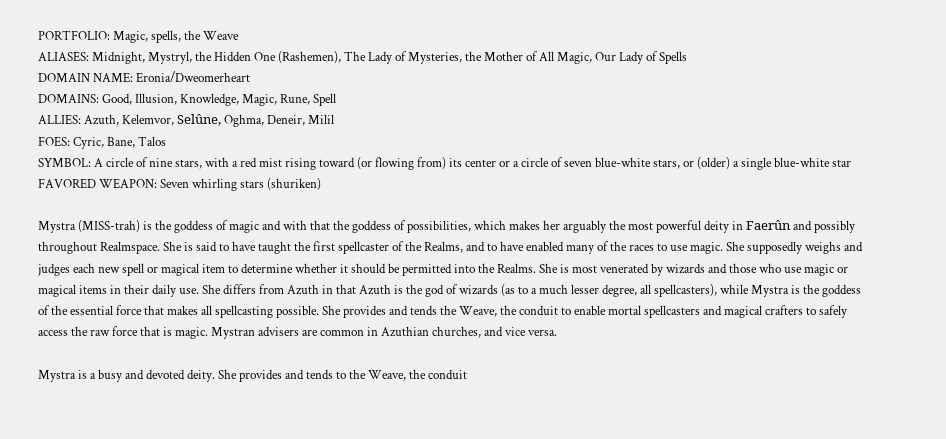PORTFOLIO: Magic, spells, the Weave
ALIASES: Midnight, Mystryl, the Hidden One (Rashemen), The Lady of Mysteries, the Mother of All Magic, Our Lady of Spells
DOMAIN NAME: Eronia/Dweomerheart
DOMAINS: Good, Illusion, Knowledge, Magic, Rune, Spell
ALLIES: Azuth, Kelemvor, Selûne, Oghma, Deneir, Milil
FOES: Cyric, Bane, Talos
SYMBOL: A circle of nine stars, with a red mist rising toward (or flowing from) its center or a circle of seven blue-white stars, or (older) a single blue-white star
FAVORED WEAPON: Seven whirling stars (shuriken)

Mystra (MISS-trah) is the goddess of magic and with that the goddess of possibilities, which makes her arguably the most powerful deity in Faerûn and possibly throughout Realmspace. She is said to have taught the first spellcaster of the Realms, and to have enabled many of the races to use magic. She supposedly weighs and judges each new spell or magical item to determine whether it should be permitted into the Realms. She is most venerated by wizards and those who use magic or magical items in their daily use. She differs from Azuth in that Azuth is the god of wizards (as to a much lesser degree, all spellcasters), while Mystra is the goddess of the essential force that makes all spellcasting possible. She provides and tends the Weave, the conduit to enable mortal spellcasters and magical crafters to safely access the raw force that is magic. Mystran advisers are common in Azuthian churches, and vice versa.

Mystra is a busy and devoted deity. She provides and tends to the Weave, the conduit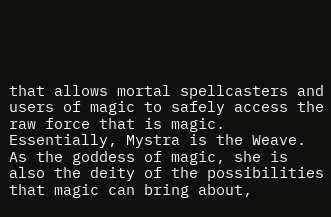that allows mortal spellcasters and users of magic to safely access the raw force that is magic. Essentially, Mystra is the Weave. As the goddess of magic, she is also the deity of the possibilities that magic can bring about,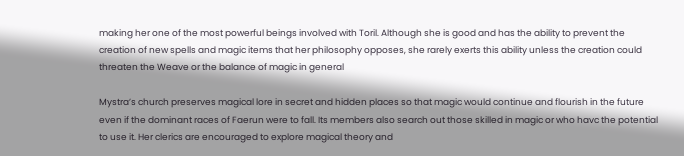making her one of the most powerful beings involved with Toril. Although she is good and has the ability to prevent the creation of new spells and magic items that her philosophy opposes, she rarely exerts this ability unless the creation could threaten the Weave or the balance of magic in general

Mystra’s church preserves magical lore in secret and hidden places so that magic would continue and flourish in the future even if the dominant races of Faerun were to fall. Its members also search out those skilled in magic or who havc the potential to use it. Her clerics are encouraged to explore magical theory and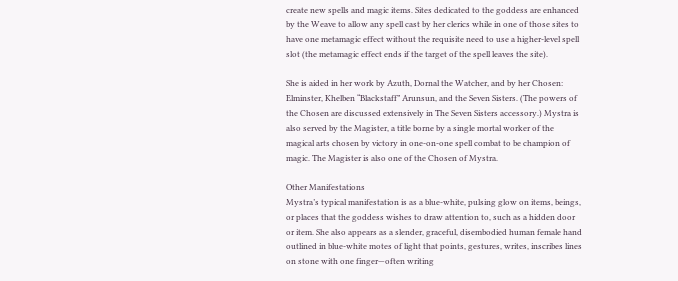create new spells and magic items. Sites dedicated to the goddess are enhanced by the Weave to allow any spell cast by her clerics while in one of those sites to have one metamagic effect without the requisite need to use a higher-level spell slot (the metamagic effect ends if the target of the spell leaves the site).

She is aided in her work by Azuth, Dornal the Watcher, and by her Chosen: Elminster, Khelben “Blackstaff” Arunsun, and the Seven Sisters. (The powers of the Chosen are discussed extensively in The Seven Sisters accessory.) Mystra is also served by the Magister, a title borne by a single mortal worker of the magical arts chosen by victory in one-on-one spell combat to be champion of magic. The Magister is also one of the Chosen of Mystra.

Other Manifestations
Mystra’s typical manifestation is as a blue-white, pulsing glow on items, beings, or places that the goddess wishes to draw attention to, such as a hidden door or item. She also appears as a slender, graceful, disembodied human female hand outlined in blue-white motes of light that points, gestures, writes, inscribes lines on stone with one finger—often writing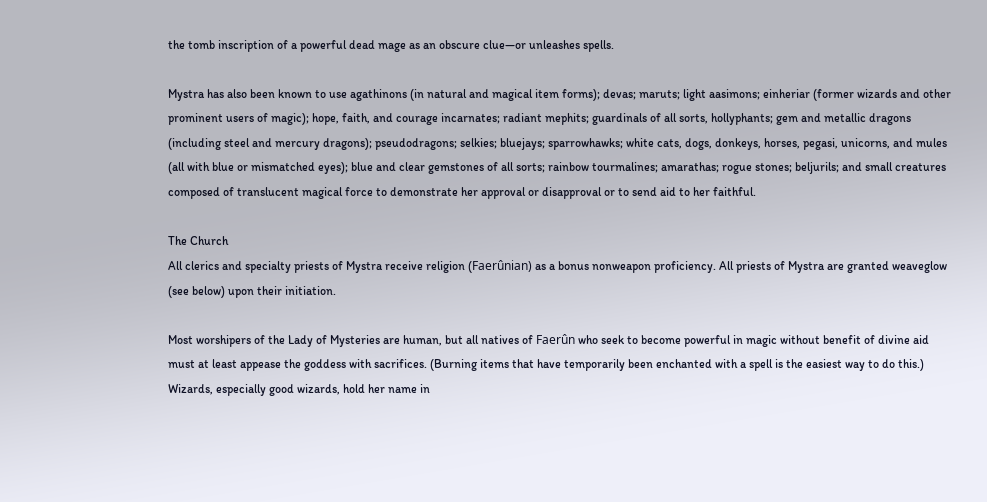the tomb inscription of a powerful dead mage as an obscure clue—or unleashes spells.

Mystra has also been known to use agathinons (in natural and magical item forms); devas; maruts; light aasimons; einheriar (former wizards and other prominent users of magic); hope, faith, and courage incarnates; radiant mephits; guardinals of all sorts, hollyphants; gem and metallic dragons (including steel and mercury dragons); pseudodragons; selkies; bluejays; sparrowhawks; white cats, dogs, donkeys, horses, pegasi, unicorns, and mules (all with blue or mismatched eyes); blue and clear gemstones of all sorts; rainbow tourmalines; amarathas; rogue stones; beljurils; and small creatures composed of translucent magical force to demonstrate her approval or disapproval or to send aid to her faithful.

The Church
All clerics and specialty priests of Mystra receive religion (Faerûnian) as a bonus nonweapon proficiency. All priests of Mystra are granted weaveglow (see below) upon their initiation.

Most worshipers of the Lady of Mysteries are human, but all natives of Faerûn who seek to become powerful in magic without benefit of divine aid must at least appease the goddess with sacrifices. (Burning items that have temporarily been enchanted with a spell is the easiest way to do this.) Wizards, especially good wizards, hold her name in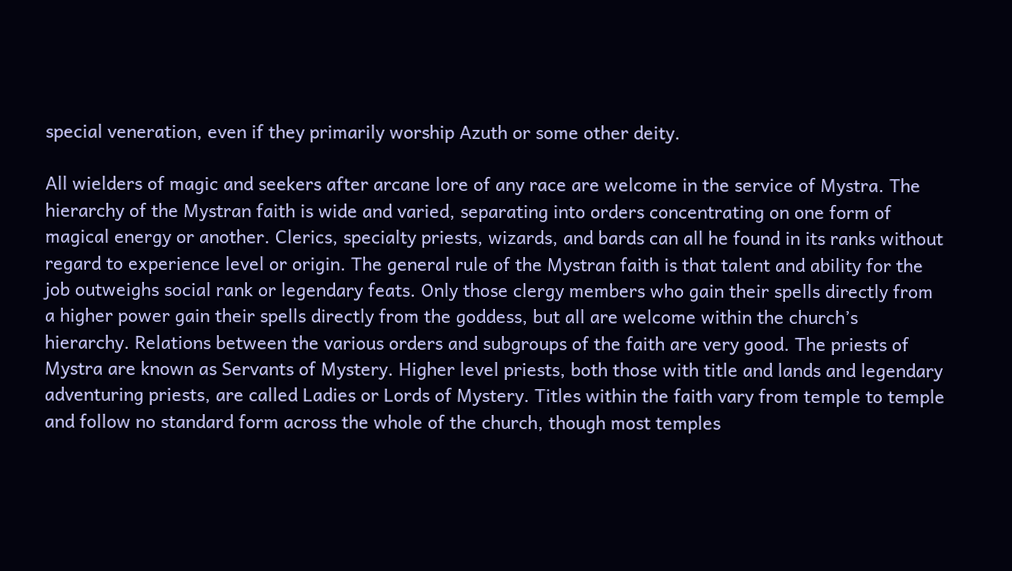special veneration, even if they primarily worship Azuth or some other deity.

All wielders of magic and seekers after arcane lore of any race are welcome in the service of Mystra. The hierarchy of the Mystran faith is wide and varied, separating into orders concentrating on one form of magical energy or another. Clerics, specialty priests, wizards, and bards can all he found in its ranks without regard to experience level or origin. The general rule of the Mystran faith is that talent and ability for the job outweighs social rank or legendary feats. Only those clergy members who gain their spells directly from a higher power gain their spells directly from the goddess, but all are welcome within the church’s hierarchy. Relations between the various orders and subgroups of the faith are very good. The priests of Mystra are known as Servants of Mystery. Higher level priests, both those with title and lands and legendary adventuring priests, are called Ladies or Lords of Mystery. Titles within the faith vary from temple to temple and follow no standard form across the whole of the church, though most temples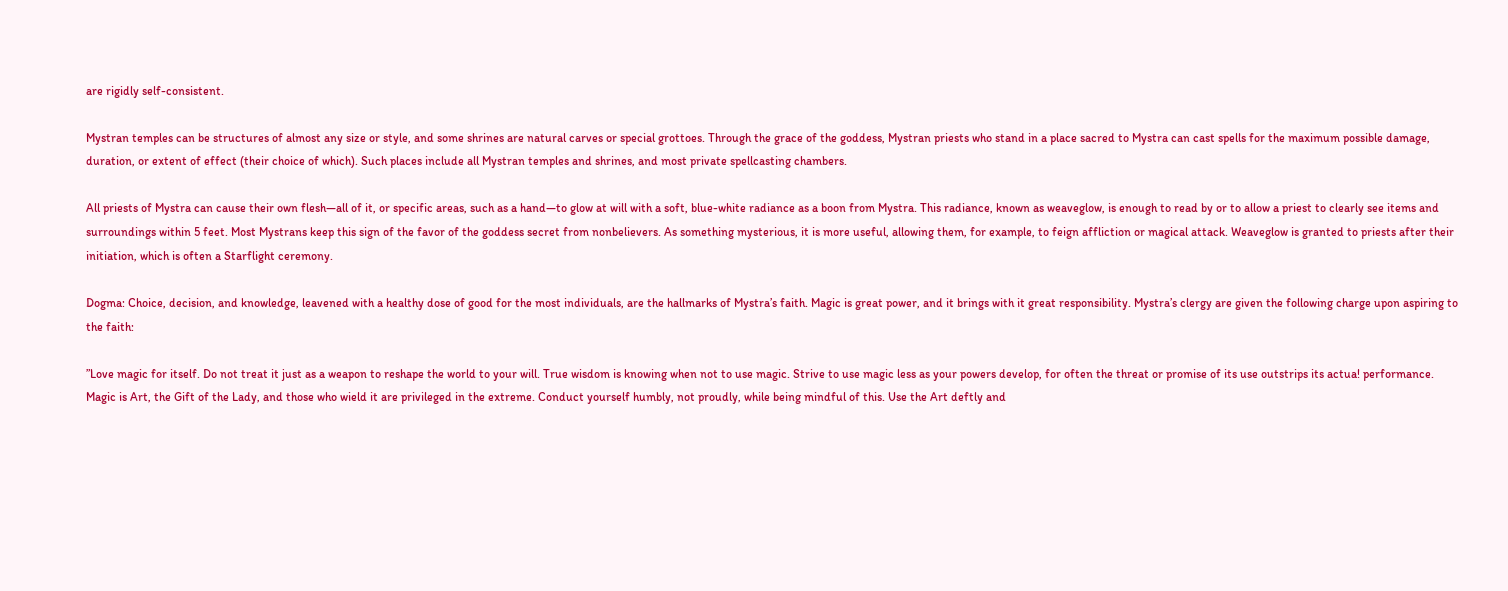are rigidly self-consistent.

Mystran temples can be structures of almost any size or style, and some shrines are natural carves or special grottoes. Through the grace of the goddess, Mystran priests who stand in a place sacred to Mystra can cast spells for the maximum possible damage, duration, or extent of effect (their choice of which). Such places include all Mystran temples and shrines, and most private spellcasting chambers.

All priests of Mystra can cause their own flesh—all of it, or specific areas, such as a hand—to glow at will with a soft, blue-white radiance as a boon from Mystra. This radiance, known as weaveglow, is enough to read by or to allow a priest to clearly see items and surroundings within 5 feet. Most Mystrans keep this sign of the favor of the goddess secret from nonbelievers. As something mysterious, it is more useful, allowing them, for example, to feign affliction or magical attack. Weaveglow is granted to priests after their initiation, which is often a Starflight ceremony.

Dogma: Choice, decision, and knowledge, leavened with a healthy dose of good for the most individuals, are the hallmarks of Mystra’s faith. Magic is great power, and it brings with it great responsibility. Mystra’s clergy are given the following charge upon aspiring to the faith:

”Love magic for itself. Do not treat it just as a weapon to reshape the world to your will. True wisdom is knowing when not to use magic. Strive to use magic less as your powers develop, for often the threat or promise of its use outstrips its actua! performance. Magic is Art, the Gift of the Lady, and those who wield it are privileged in the extreme. Conduct yourself humbly, not proudly, while being mindful of this. Use the Art deftly and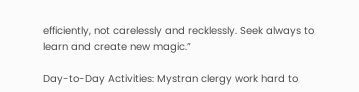efficiently, not carelessly and recklessly. Seek always to learn and create new magic.”

Day-to-Day Activities: Mystran clergy work hard to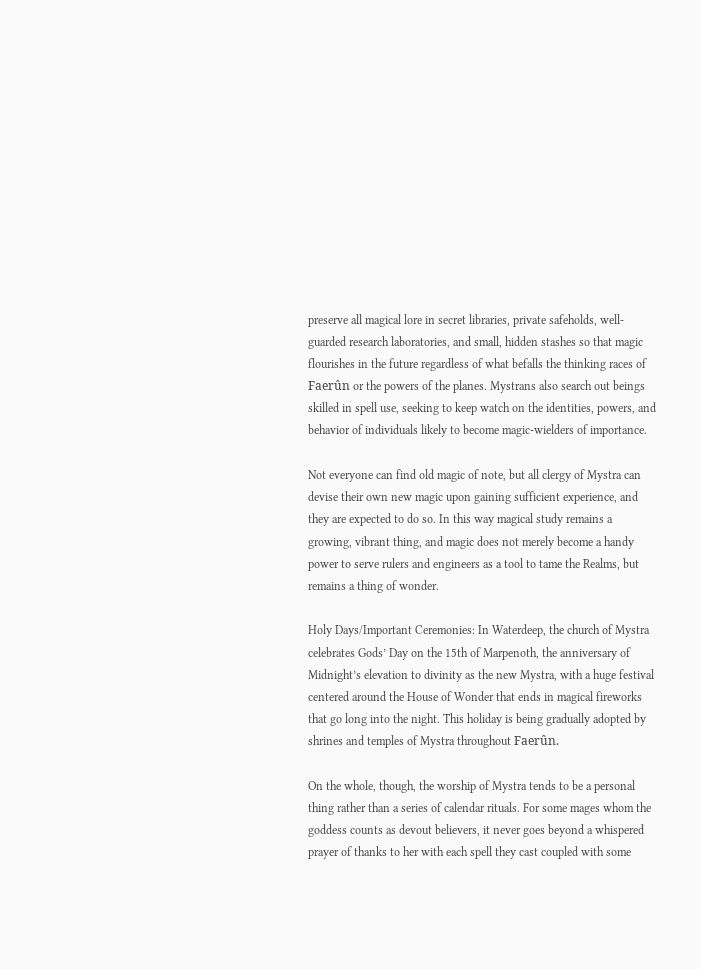preserve all magical lore in secret libraries, private safeholds, well-guarded research laboratories, and small, hidden stashes so that magic flourishes in the future regardless of what befalls the thinking races of Faerûn or the powers of the planes. Mystrans also search out beings skilled in spell use, seeking to keep watch on the identities, powers, and behavior of individuals likely to become magic-wielders of importance.

Not everyone can find old magic of note, but all clergy of Mystra can devise their own new magic upon gaining sufficient experience, and they are expected to do so. In this way magical study remains a growing, vibrant thing, and magic does not merely become a handy power to serve rulers and engineers as a tool to tame the Realms, but remains a thing of wonder.

Holy Days/Important Ceremonies: In Waterdeep, the church of Mystra celebrates Gods’ Day on the 15th of Marpenoth, the anniversary of Midnight’s elevation to divinity as the new Mystra, with a huge festival centered around the House of Wonder that ends in magical fireworks that go long into the night. This holiday is being gradually adopted by shrines and temples of Mystra throughout Faerûn.

On the whole, though, the worship of Mystra tends to be a personal thing rather than a series of calendar rituals. For some mages whom the goddess counts as devout believers, it never goes beyond a whispered prayer of thanks to her with each spell they cast coupled with some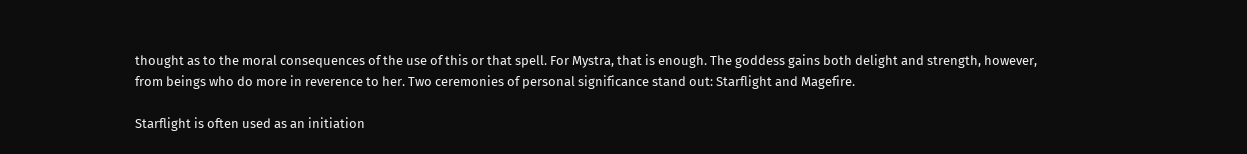thought as to the moral consequences of the use of this or that spell. For Mystra, that is enough. The goddess gains both delight and strength, however, from beings who do more in reverence to her. Two ceremonies of personal significance stand out: Starflight and Magefire.

Starflight is often used as an initiation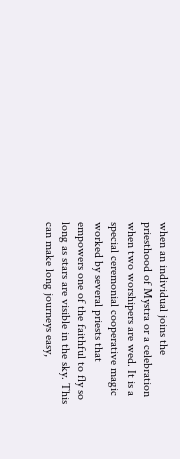when an individual joins the priesthood of Mystra or a celebration when two worshipers are wed. It is a special ceremonial cooperative magic worked by several priests that empowers one of the faithful to fly so long as stars are visible in the sky. This can make long journeys easy,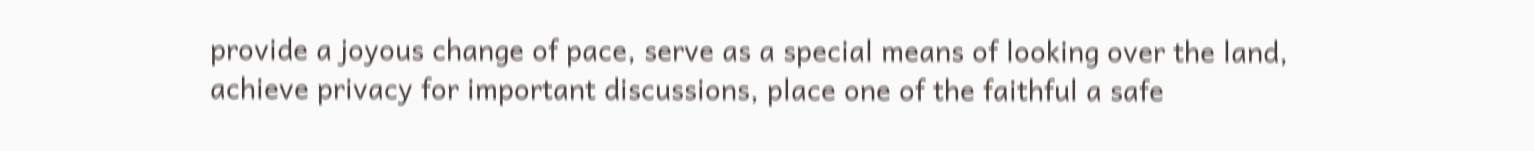provide a joyous change of pace, serve as a special means of looking over the land, achieve privacy for important discussions, place one of the faithful a safe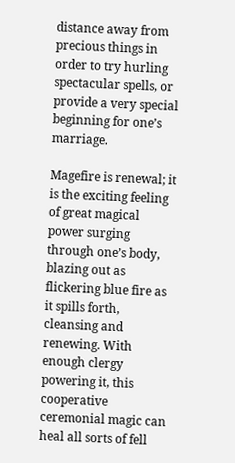distance away from precious things in order to try hurling spectacular spells, or provide a very special beginning for one’s marriage.

Magefire is renewal; it is the exciting feeling of great magical power surging through one’s body, blazing out as flickering blue fire as it spills forth, cleansing and renewing. With enough clergy powering it, this cooperative ceremonial magic can heal all sorts of fell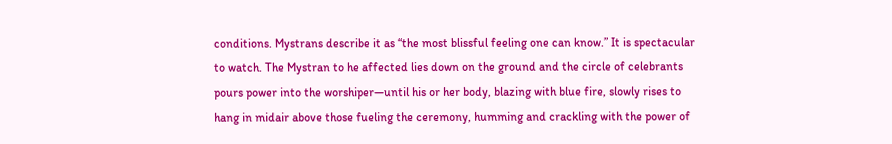conditions. Mystrans describe it as “the most blissful feeling one can know.” It is spectacular to watch. The Mystran to he affected lies down on the ground and the circle of celebrants pours power into the worshiper—until his or her body, blazing with blue fire, slowly rises to hang in midair above those fueling the ceremony, humming and crackling with the power of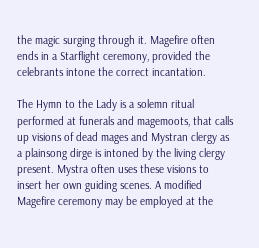the magic surging through it. Magefire often ends in a Starflight ceremony, provided the celebrants intone the correct incantation.

The Hymn to the Lady is a solemn ritual performed at funerals and magemoots, that calls up visions of dead mages and Mystran clergy as a plainsong dirge is intoned by the living clergy present. Mystra often uses these visions to insert her own guiding scenes. A modified Magefire ceremony may be employed at the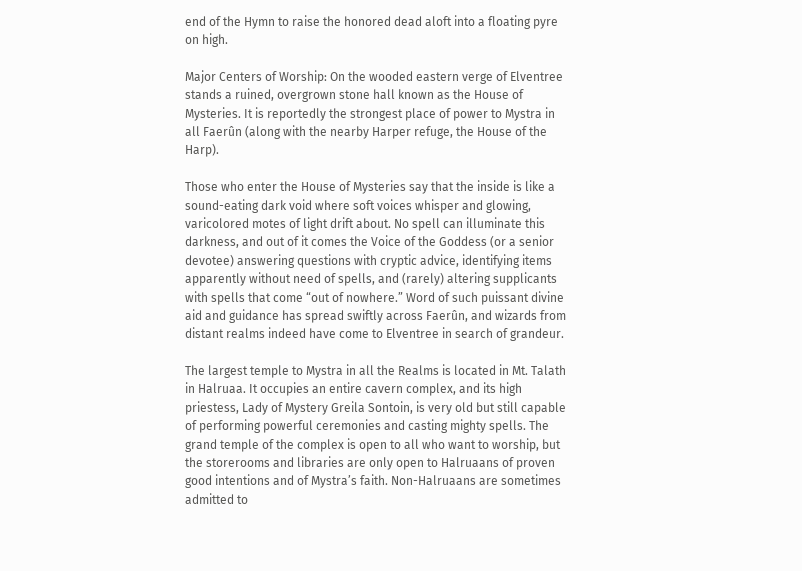end of the Hymn to raise the honored dead aloft into a floating pyre on high.

Major Centers of Worship: On the wooded eastern verge of Elventree stands a ruined, overgrown stone hall known as the House of Mysteries. It is reportedly the strongest place of power to Mystra in all Faerûn (along with the nearby Harper refuge, the House of the Harp).

Those who enter the House of Mysteries say that the inside is like a sound-eating dark void where soft voices whisper and glowing, varicolored motes of light drift about. No spell can illuminate this darkness, and out of it comes the Voice of the Goddess (or a senior devotee) answering questions with cryptic advice, identifying items apparently without need of spells, and (rarely) altering supplicants with spells that come “out of nowhere.” Word of such puissant divine aid and guidance has spread swiftly across Faerûn, and wizards from distant realms indeed have come to Elventree in search of grandeur.

The largest temple to Mystra in all the Realms is located in Mt. Talath in Halruaa. It occupies an entire cavern complex, and its high priestess, Lady of Mystery Greila Sontoin, is very old but still capable of performing powerful ceremonies and casting mighty spells. The grand temple of the complex is open to all who want to worship, but the storerooms and libraries are only open to Halruaans of proven good intentions and of Mystra’s faith. Non-Halruaans are sometimes admitted to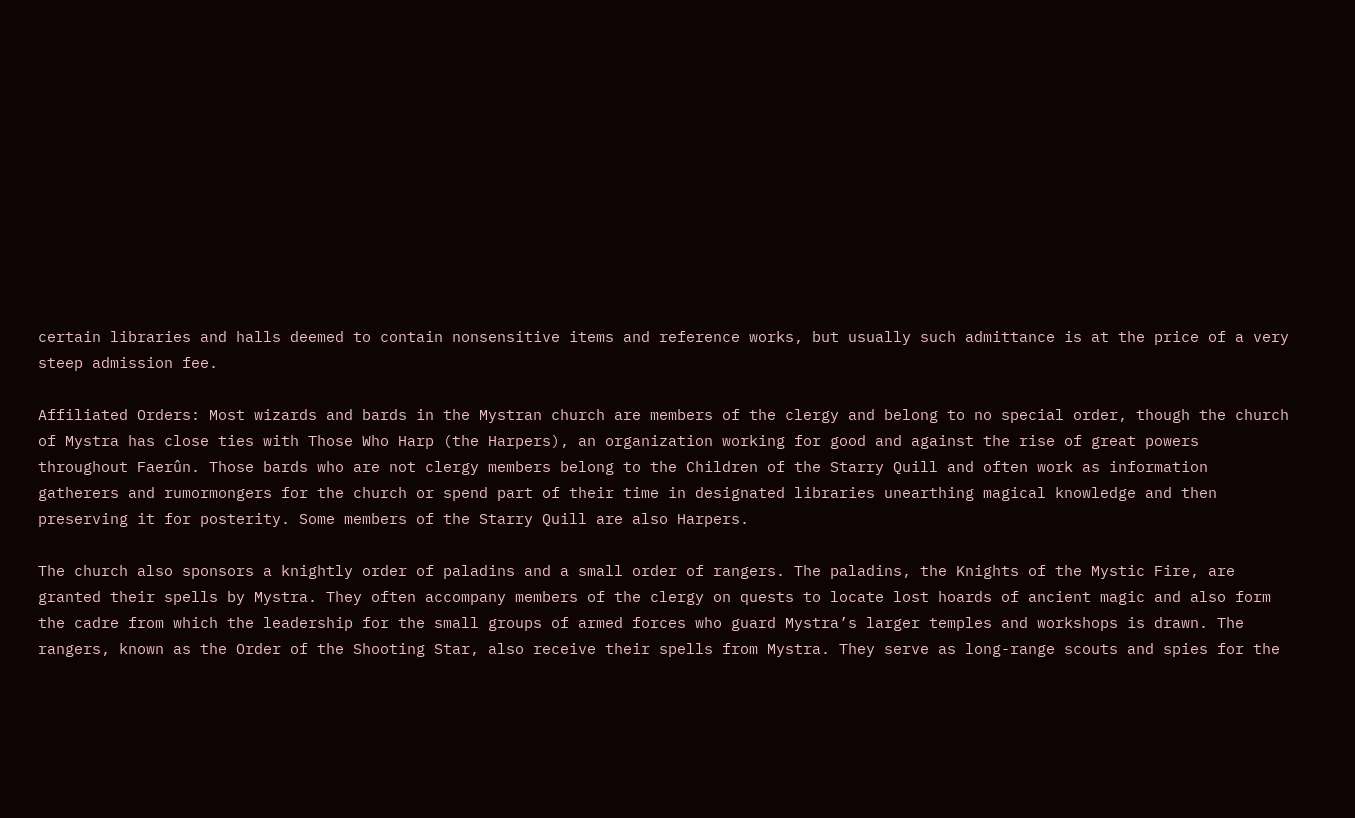certain libraries and halls deemed to contain nonsensitive items and reference works, but usually such admittance is at the price of a very steep admission fee.

Affiliated Orders: Most wizards and bards in the Mystran church are members of the clergy and belong to no special order, though the church of Mystra has close ties with Those Who Harp (the Harpers), an organization working for good and against the rise of great powers throughout Faerûn. Those bards who are not clergy members belong to the Children of the Starry Quill and often work as information gatherers and rumormongers for the church or spend part of their time in designated libraries unearthing magical knowledge and then preserving it for posterity. Some members of the Starry Quill are also Harpers.

The church also sponsors a knightly order of paladins and a small order of rangers. The paladins, the Knights of the Mystic Fire, are granted their spells by Mystra. They often accompany members of the clergy on quests to locate lost hoards of ancient magic and also form the cadre from which the leadership for the small groups of armed forces who guard Mystra’s larger temples and workshops is drawn. The rangers, known as the Order of the Shooting Star, also receive their spells from Mystra. They serve as long-range scouts and spies for the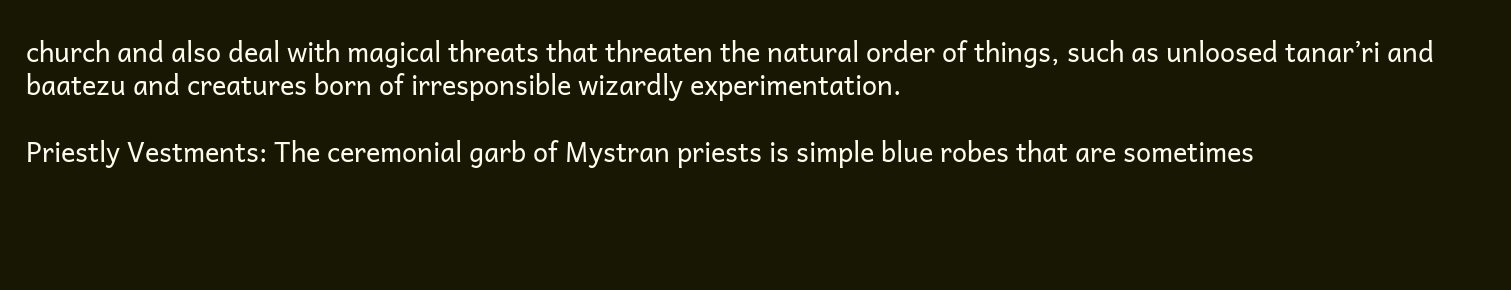church and also deal with magical threats that threaten the natural order of things, such as unloosed tanar’ri and baatezu and creatures born of irresponsible wizardly experimentation.

Priestly Vestments: The ceremonial garb of Mystran priests is simple blue robes that are sometimes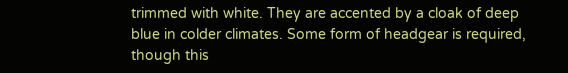trimmed with white. They are accented by a cloak of deep blue in colder climates. Some form of headgear is required, though this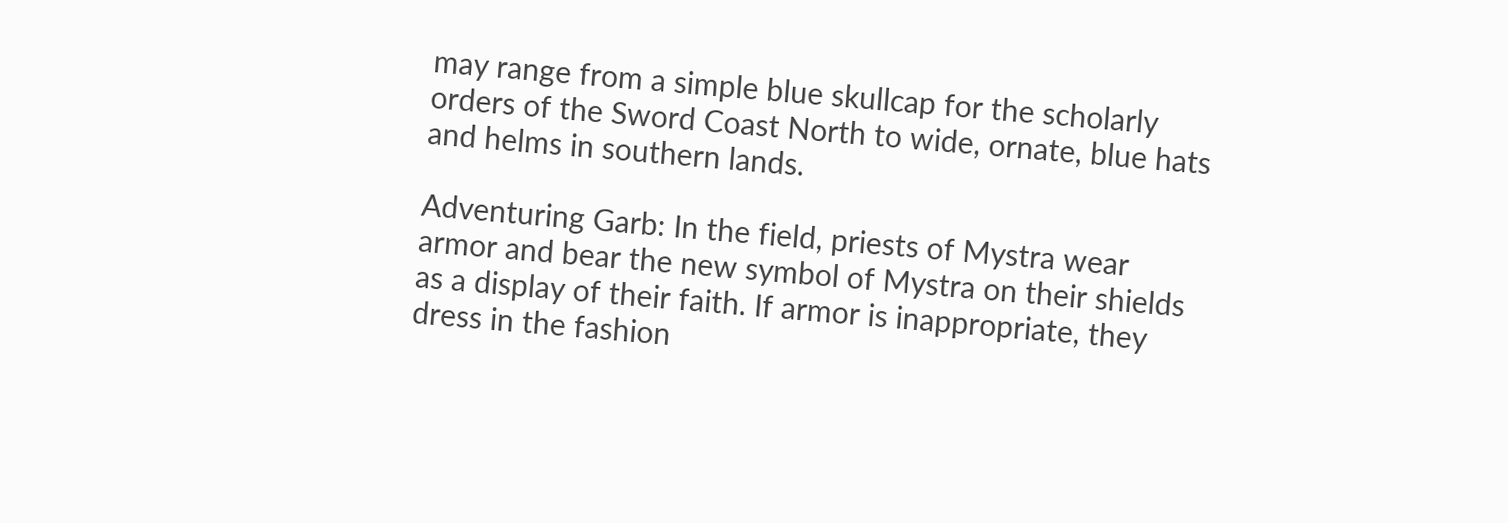may range from a simple blue skullcap for the scholarly orders of the Sword Coast North to wide, ornate, blue hats and helms in southern lands.

Adventuring Garb: In the field, priests of Mystra wear armor and bear the new symbol of Mystra on their shields as a display of their faith. If armor is inappropriate, they dress in the fashion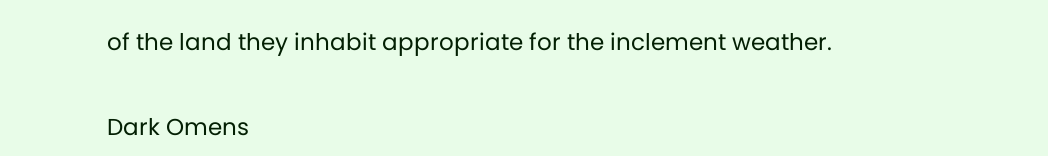of the land they inhabit appropriate for the inclement weather.


Dark Omens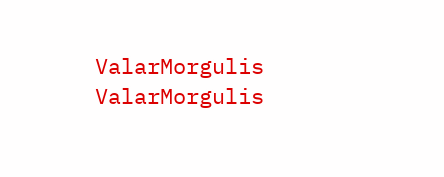ValarMorgulis ValarMorgulis